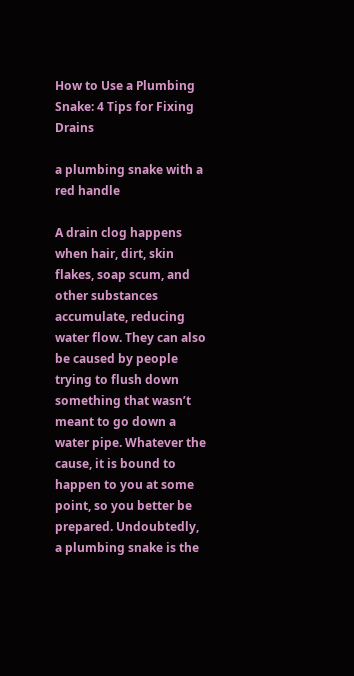How to Use a Plumbing Snake: 4 Tips for Fixing Drains

a plumbing snake with a red handle

A drain clog happens when hair, dirt, skin flakes, soap scum, and other substances accumulate, reducing water flow. They can also be caused by people trying to flush down something that wasn’t meant to go down a water pipe. Whatever the cause, it is bound to happen to you at some point, so you better be prepared. Undoubtedly, a plumbing snake is the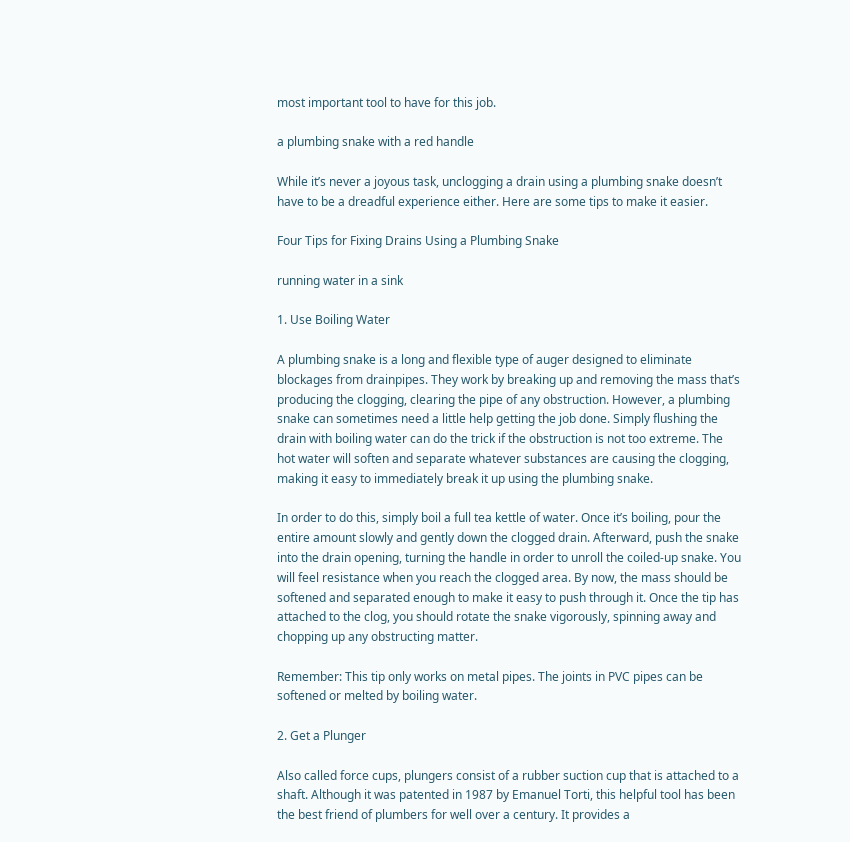most important tool to have for this job.

a plumbing snake with a red handle

While it’s never a joyous task, unclogging a drain using a plumbing snake doesn’t have to be a dreadful experience either. Here are some tips to make it easier.

Four Tips for Fixing Drains Using a Plumbing Snake

running water in a sink

1. Use Boiling Water

A plumbing snake is a long and flexible type of auger designed to eliminate blockages from drainpipes. They work by breaking up and removing the mass that’s producing the clogging, clearing the pipe of any obstruction. However, a plumbing snake can sometimes need a little help getting the job done. Simply flushing the drain with boiling water can do the trick if the obstruction is not too extreme. The hot water will soften and separate whatever substances are causing the clogging, making it easy to immediately break it up using the plumbing snake.

In order to do this, simply boil a full tea kettle of water. Once it’s boiling, pour the entire amount slowly and gently down the clogged drain. Afterward, push the snake into the drain opening, turning the handle in order to unroll the coiled-up snake. You will feel resistance when you reach the clogged area. By now, the mass should be softened and separated enough to make it easy to push through it. Once the tip has attached to the clog, you should rotate the snake vigorously, spinning away and chopping up any obstructing matter.

Remember: This tip only works on metal pipes. The joints in PVC pipes can be softened or melted by boiling water.

2. Get a Plunger

Also called force cups, plungers consist of a rubber suction cup that is attached to a shaft. Although it was patented in 1987 by Emanuel Torti, this helpful tool has been the best friend of plumbers for well over a century. It provides a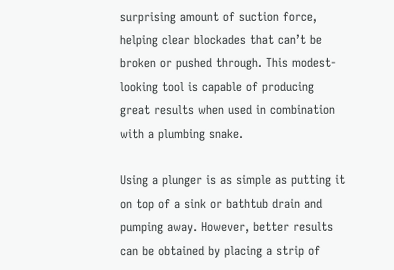surprising amount of suction force, helping clear blockades that can’t be broken or pushed through. This modest-looking tool is capable of producing great results when used in combination with a plumbing snake.

Using a plunger is as simple as putting it on top of a sink or bathtub drain and pumping away. However, better results can be obtained by placing a strip of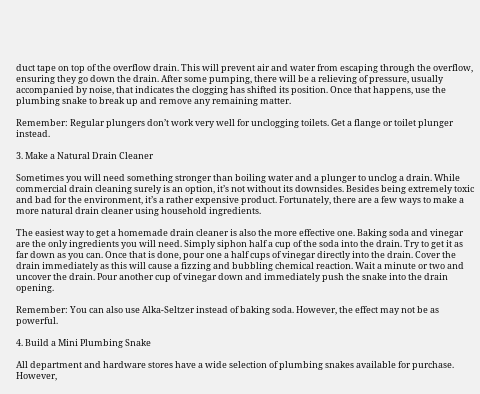duct tape on top of the overflow drain. This will prevent air and water from escaping through the overflow, ensuring they go down the drain. After some pumping, there will be a relieving of pressure, usually accompanied by noise, that indicates the clogging has shifted its position. Once that happens, use the plumbing snake to break up and remove any remaining matter.

Remember: Regular plungers don’t work very well for unclogging toilets. Get a flange or toilet plunger instead.

3. Make a Natural Drain Cleaner

Sometimes you will need something stronger than boiling water and a plunger to unclog a drain. While commercial drain cleaning surely is an option, it’s not without its downsides. Besides being extremely toxic and bad for the environment, it’s a rather expensive product. Fortunately, there are a few ways to make a more natural drain cleaner using household ingredients.

The easiest way to get a homemade drain cleaner is also the more effective one. Baking soda and vinegar are the only ingredients you will need. Simply siphon half a cup of the soda into the drain. Try to get it as far down as you can. Once that is done, pour one a half cups of vinegar directly into the drain. Cover the drain immediately as this will cause a fizzing and bubbling chemical reaction. Wait a minute or two and uncover the drain. Pour another cup of vinegar down and immediately push the snake into the drain opening.

Remember: You can also use Alka-Seltzer instead of baking soda. However, the effect may not be as powerful.

4. Build a Mini Plumbing Snake

All department and hardware stores have a wide selection of plumbing snakes available for purchase. However,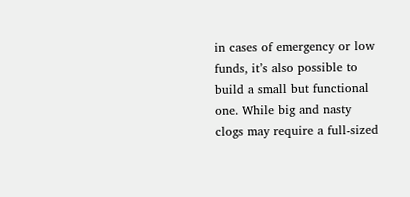in cases of emergency or low funds, it’s also possible to build a small but functional one. While big and nasty clogs may require a full-sized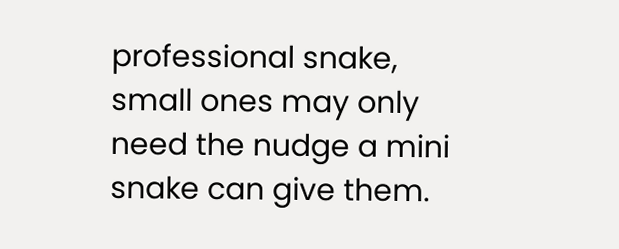professional snake, small ones may only need the nudge a mini snake can give them.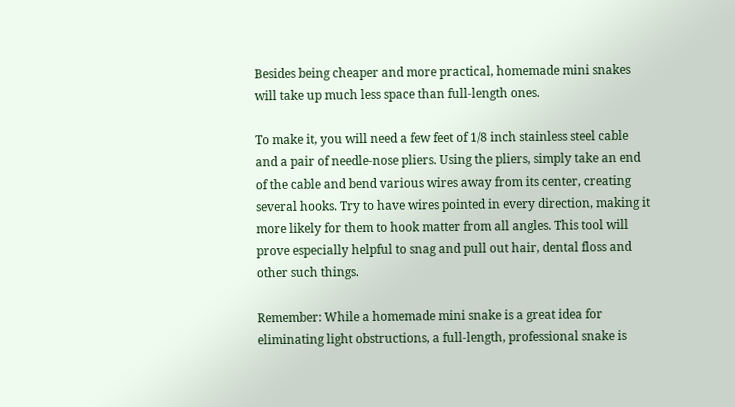Besides being cheaper and more practical, homemade mini snakes will take up much less space than full-length ones.

To make it, you will need a few feet of 1/8 inch stainless steel cable and a pair of needle-nose pliers. Using the pliers, simply take an end of the cable and bend various wires away from its center, creating several hooks. Try to have wires pointed in every direction, making it more likely for them to hook matter from all angles. This tool will prove especially helpful to snag and pull out hair, dental floss and other such things.

Remember: While a homemade mini snake is a great idea for eliminating light obstructions, a full-length, professional snake is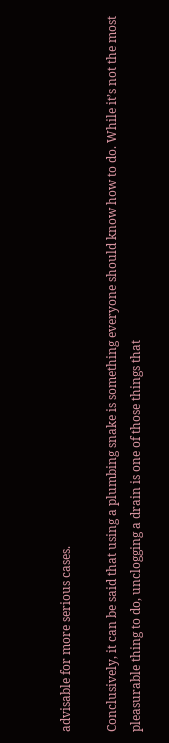advisable for more serious cases.

Conclusively, it can be said that using a plumbing snake is something everyone should know how to do. While it’s not the most pleasurable thing to do, unclogging a drain is one of those things that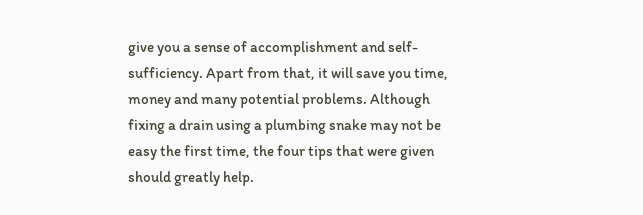give you a sense of accomplishment and self-sufficiency. Apart from that, it will save you time, money and many potential problems. Although fixing a drain using a plumbing snake may not be easy the first time, the four tips that were given should greatly help.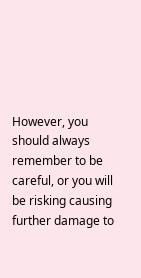However, you should always remember to be careful, or you will be risking causing further damage to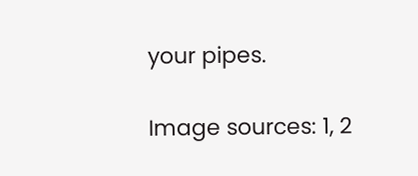your pipes.

Image sources: 1, 2